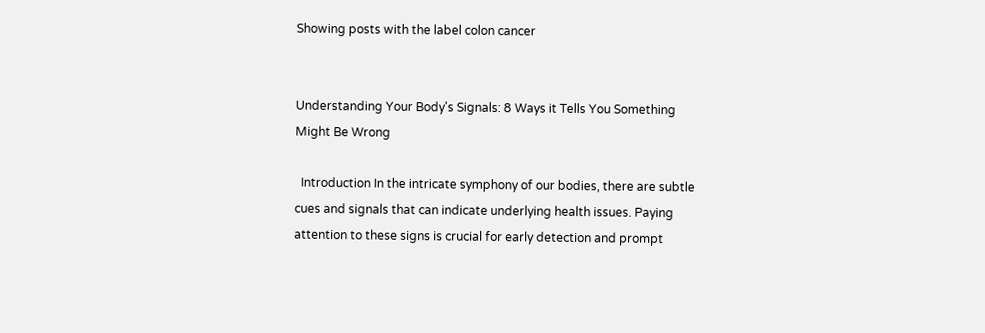Showing posts with the label colon cancer


Understanding Your Body's Signals: 8 Ways it Tells You Something Might Be Wrong

  Introduction In the intricate symphony of our bodies, there are subtle cues and signals that can indicate underlying health issues. Paying attention to these signs is crucial for early detection and prompt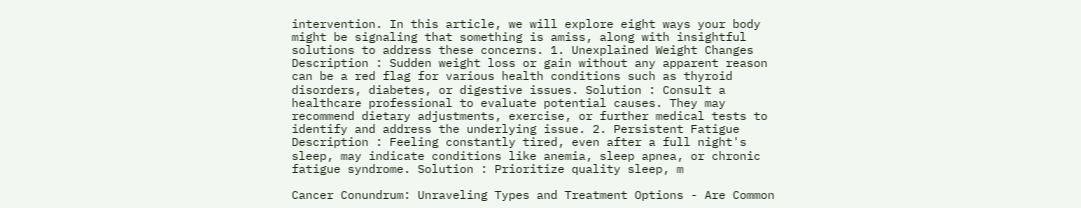intervention. In this article, we will explore eight ways your body might be signaling that something is amiss, along with insightful solutions to address these concerns. 1. Unexplained Weight Changes Description : Sudden weight loss or gain without any apparent reason can be a red flag for various health conditions such as thyroid disorders, diabetes, or digestive issues. Solution : Consult a healthcare professional to evaluate potential causes. They may recommend dietary adjustments, exercise, or further medical tests to identify and address the underlying issue. 2. Persistent Fatigue Description : Feeling constantly tired, even after a full night's sleep, may indicate conditions like anemia, sleep apnea, or chronic fatigue syndrome. Solution : Prioritize quality sleep, m

Cancer Conundrum: Unraveling Types and Treatment Options - Are Common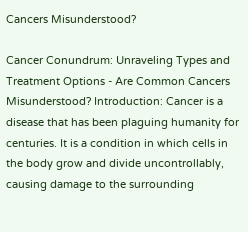Cancers Misunderstood?

Cancer Conundrum: Unraveling Types and Treatment Options - Are Common Cancers Misunderstood? Introduction: Cancer is a disease that has been plaguing humanity for centuries. It is a condition in which cells in the body grow and divide uncontrollably, causing damage to the surrounding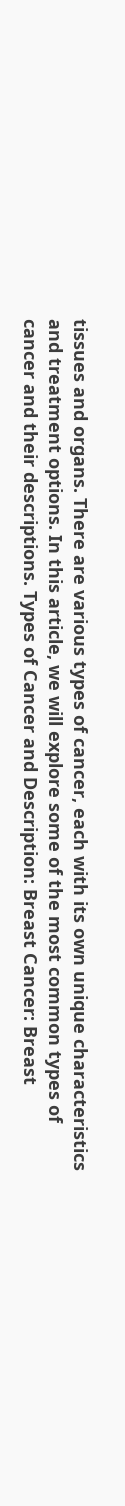tissues and organs. There are various types of cancer, each with its own unique characteristics and treatment options. In this article, we will explore some of the most common types of cancer and their descriptions. Types of Cancer and Description: Breast Cancer: Breast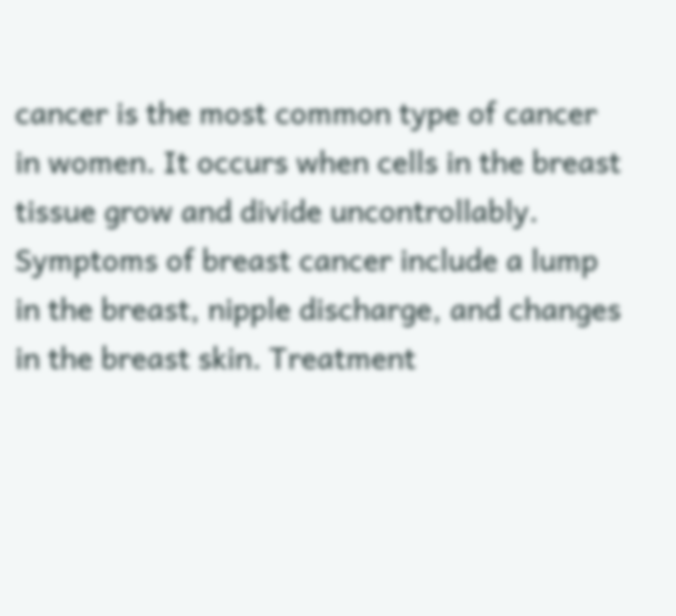cancer is the most common type of cancer in women. It occurs when cells in the breast tissue grow and divide uncontrollably. Symptoms of breast cancer include a lump in the breast, nipple discharge, and changes in the breast skin. Treatment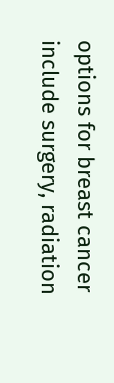options for breast cancer include surgery, radiation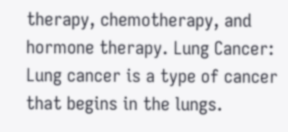therapy, chemotherapy, and hormone therapy. Lung Cancer: Lung cancer is a type of cancer that begins in the lungs.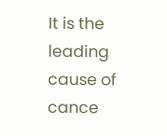It is the leading cause of cance